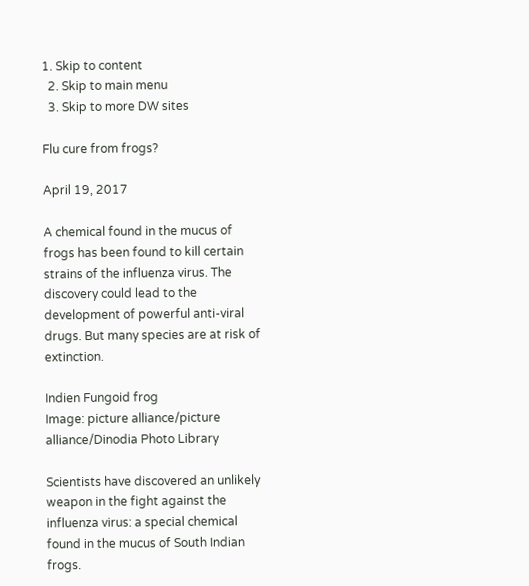1. Skip to content
  2. Skip to main menu
  3. Skip to more DW sites

Flu cure from frogs?

April 19, 2017

A chemical found in the mucus of frogs has been found to kill certain strains of the influenza virus. The discovery could lead to the development of powerful anti-viral drugs. But many species are at risk of extinction.

Indien Fungoid frog
Image: picture alliance/picture alliance/Dinodia Photo Library

Scientists have discovered an unlikely weapon in the fight against the influenza virus: a special chemical found in the mucus of South Indian frogs.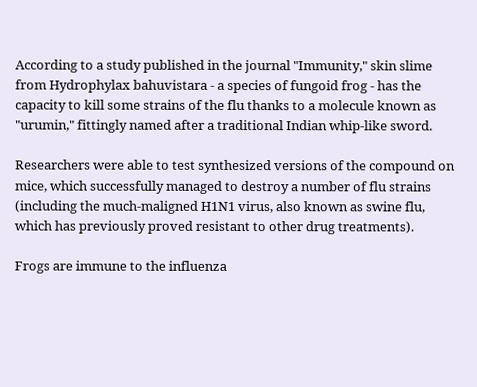According to a study published in the journal "Immunity," skin slime from Hydrophylax bahuvistara - a species of fungoid frog - has the capacity to kill some strains of the flu thanks to a molecule known as "urumin," fittingly named after a traditional Indian whip-like sword.

Researchers were able to test synthesized versions of the compound on mice, which successfully managed to destroy a number of flu strains (including the much-maligned H1N1 virus, also known as swine flu, which has previously proved resistant to other drug treatments).

Frogs are immune to the influenza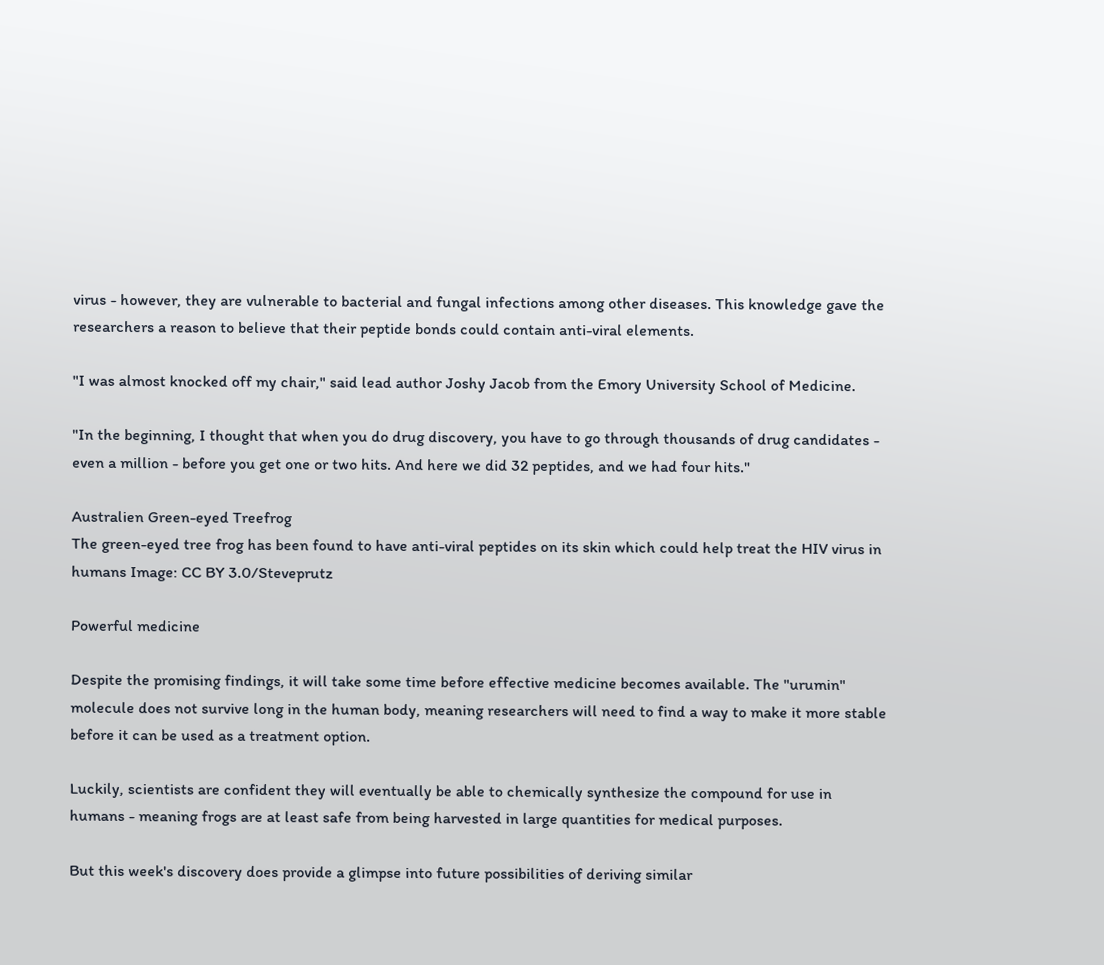virus - however, they are vulnerable to bacterial and fungal infections among other diseases. This knowledge gave the researchers a reason to believe that their peptide bonds could contain anti-viral elements.

"I was almost knocked off my chair," said lead author Joshy Jacob from the Emory University School of Medicine.

"In the beginning, I thought that when you do drug discovery, you have to go through thousands of drug candidates - even a million - before you get one or two hits. And here we did 32 peptides, and we had four hits."

Australien Green-eyed Treefrog
The green-eyed tree frog has been found to have anti-viral peptides on its skin which could help treat the HIV virus in humans Image: CC BY 3.0/Steveprutz

Powerful medicine

Despite the promising findings, it will take some time before effective medicine becomes available. The "urumin" molecule does not survive long in the human body, meaning researchers will need to find a way to make it more stable before it can be used as a treatment option.

Luckily, scientists are confident they will eventually be able to chemically synthesize the compound for use in humans - meaning frogs are at least safe from being harvested in large quantities for medical purposes.

But this week's discovery does provide a glimpse into future possibilities of deriving similar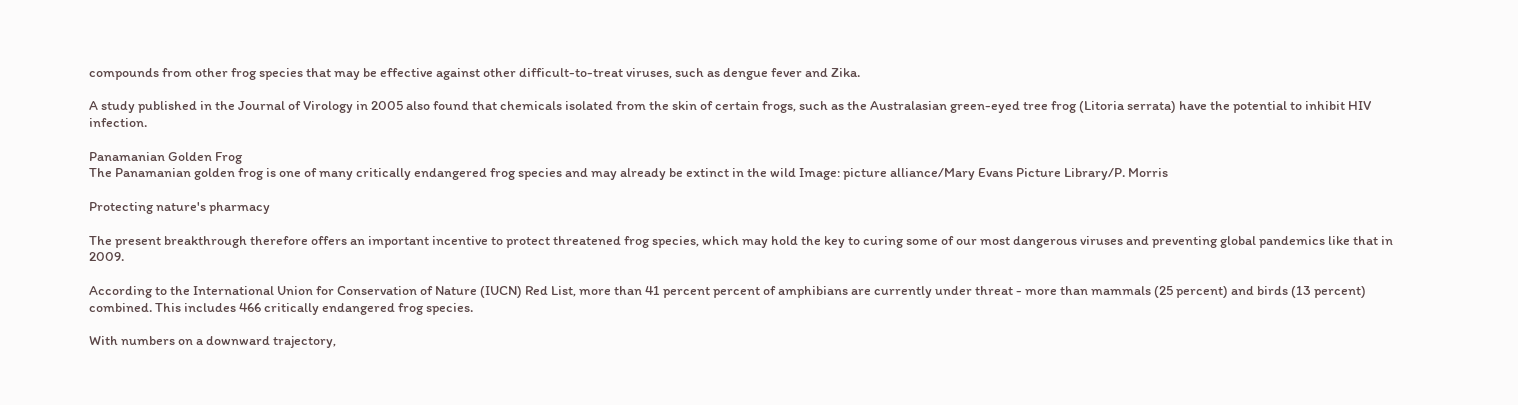compounds from other frog species that may be effective against other difficult-to-treat viruses, such as dengue fever and Zika.

A study published in the Journal of Virology in 2005 also found that chemicals isolated from the skin of certain frogs, such as the Australasian green-eyed tree frog (Litoria serrata) have the potential to inhibit HIV infection.

Panamanian Golden Frog
The Panamanian golden frog is one of many critically endangered frog species and may already be extinct in the wild Image: picture alliance/Mary Evans Picture Library/P. Morris

Protecting nature's pharmacy

The present breakthrough therefore offers an important incentive to protect threatened frog species, which may hold the key to curing some of our most dangerous viruses and preventing global pandemics like that in 2009.

According to the International Union for Conservation of Nature (IUCN) Red List, more than 41 percent percent of amphibians are currently under threat - more than mammals (25 percent) and birds (13 percent) combined. This includes 466 critically endangered frog species.

With numbers on a downward trajectory,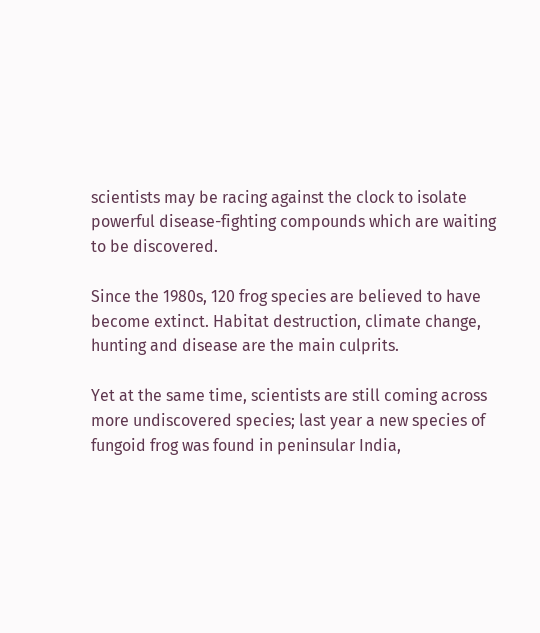scientists may be racing against the clock to isolate powerful disease-fighting compounds which are waiting to be discovered.

Since the 1980s, 120 frog species are believed to have become extinct. Habitat destruction, climate change, hunting and disease are the main culprits.

Yet at the same time, scientists are still coming across more undiscovered species; last year a new species of fungoid frog was found in peninsular India,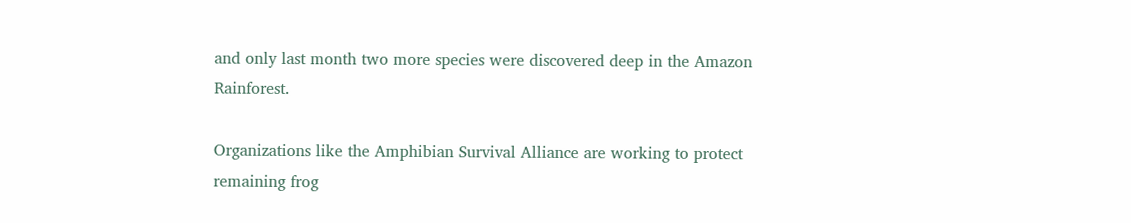and only last month two more species were discovered deep in the Amazon Rainforest.

Organizations like the Amphibian Survival Alliance are working to protect remaining frog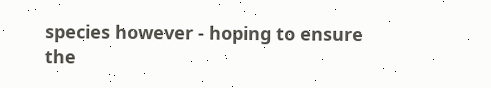species however - hoping to ensure the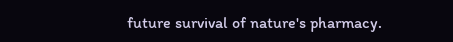future survival of nature's pharmacy.